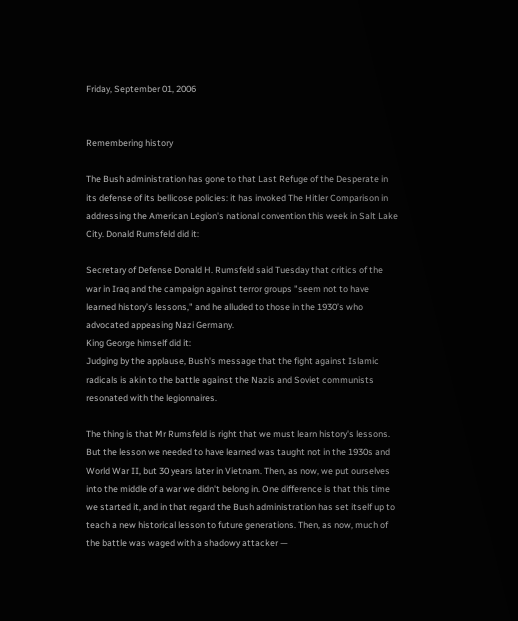Friday, September 01, 2006


Remembering history

The Bush administration has gone to that Last Refuge of the Desperate in its defense of its bellicose policies: it has invoked The Hitler Comparison in addressing the American Legion's national convention this week in Salt Lake City. Donald Rumsfeld did it:

Secretary of Defense Donald H. Rumsfeld said Tuesday that critics of the war in Iraq and the campaign against terror groups "seem not to have learned history’s lessons," and he alluded to those in the 1930’s who advocated appeasing Nazi Germany.
King George himself did it:
Judging by the applause, Bush's message that the fight against Islamic radicals is akin to the battle against the Nazis and Soviet communists resonated with the legionnaires.

The thing is that Mr Rumsfeld is right that we must learn history's lessons. But the lesson we needed to have learned was taught not in the 1930s and World War II, but 30 years later in Vietnam. Then, as now, we put ourselves into the middle of a war we didn't belong in. One difference is that this time we started it, and in that regard the Bush administration has set itself up to teach a new historical lesson to future generations. Then, as now, much of the battle was waged with a shadowy attacker —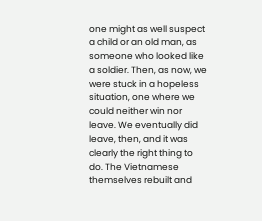one might as well suspect a child or an old man, as someone who looked like a soldier. Then, as now, we were stuck in a hopeless situation, one where we could neither win nor leave. We eventually did leave, then, and it was clearly the right thing to do. The Vietnamese themselves rebuilt and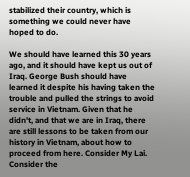stabilized their country, which is something we could never have hoped to do.

We should have learned this 30 years ago, and it should have kept us out of Iraq. George Bush should have learned it despite his having taken the trouble and pulled the strings to avoid service in Vietnam. Given that he didn't, and that we are in Iraq, there are still lessons to be taken from our history in Vietnam, about how to proceed from here. Consider My Lai. Consider the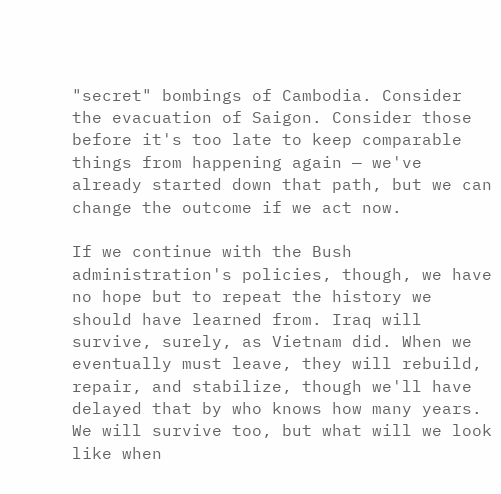"secret" bombings of Cambodia. Consider the evacuation of Saigon. Consider those before it's too late to keep comparable things from happening again — we've already started down that path, but we can change the outcome if we act now.

If we continue with the Bush administration's policies, though, we have no hope but to repeat the history we should have learned from. Iraq will survive, surely, as Vietnam did. When we eventually must leave, they will rebuild, repair, and stabilize, though we'll have delayed that by who knows how many years. We will survive too, but what will we look like when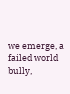we emerge, a failed world bully,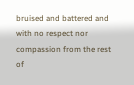bruised and battered and with no respect nor compassion from the rest of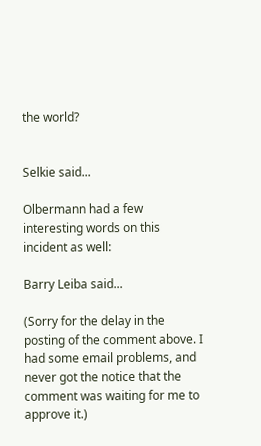the world?


Selkie said...

Olbermann had a few interesting words on this incident as well:

Barry Leiba said...

(Sorry for the delay in the posting of the comment above. I had some email problems, and never got the notice that the comment was waiting for me to approve it.)